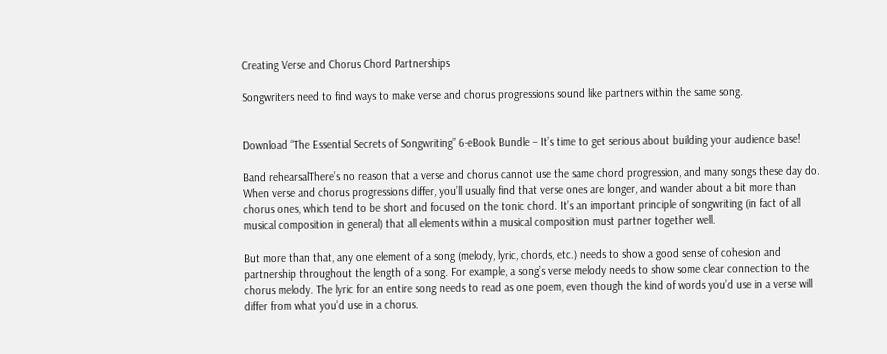Creating Verse and Chorus Chord Partnerships

Songwriters need to find ways to make verse and chorus progressions sound like partners within the same song.


Download “The Essential Secrets of Songwriting” 6-eBook Bundle – It’s time to get serious about building your audience base!

Band rehearsalThere’s no reason that a verse and chorus cannot use the same chord progression, and many songs these day do. When verse and chorus progressions differ, you’ll usually find that verse ones are longer, and wander about a bit more than chorus ones, which tend to be short and focused on the tonic chord. It’s an important principle of songwriting (in fact of all musical composition in general) that all elements within a musical composition must partner together well.

But more than that, any one element of a song (melody, lyric, chords, etc.) needs to show a good sense of cohesion and partnership throughout the length of a song. For example, a song’s verse melody needs to show some clear connection to the chorus melody. The lyric for an entire song needs to read as one poem, even though the kind of words you’d use in a verse will differ from what you’d use in a chorus.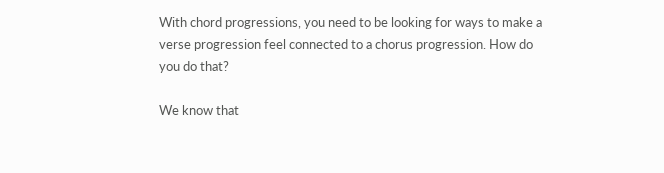With chord progressions, you need to be looking for ways to make a verse progression feel connected to a chorus progression. How do you do that?

We know that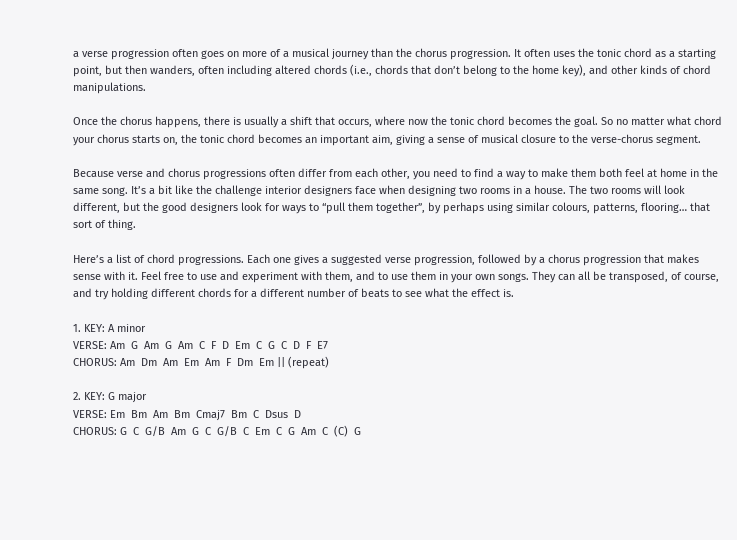a verse progression often goes on more of a musical journey than the chorus progression. It often uses the tonic chord as a starting point, but then wanders, often including altered chords (i.e., chords that don’t belong to the home key), and other kinds of chord manipulations.

Once the chorus happens, there is usually a shift that occurs, where now the tonic chord becomes the goal. So no matter what chord your chorus starts on, the tonic chord becomes an important aim, giving a sense of musical closure to the verse-chorus segment.

Because verse and chorus progressions often differ from each other, you need to find a way to make them both feel at home in the same song. It’s a bit like the challenge interior designers face when designing two rooms in a house. The two rooms will look different, but the good designers look for ways to “pull them together”, by perhaps using similar colours, patterns, flooring… that sort of thing.

Here’s a list of chord progressions. Each one gives a suggested verse progression, followed by a chorus progression that makes sense with it. Feel free to use and experiment with them, and to use them in your own songs. They can all be transposed, of course, and try holding different chords for a different number of beats to see what the effect is.

1. KEY: A minor
VERSE: Am  G  Am  G  Am  C  F  D  Em  C  G  C  D  F  E7
CHORUS: Am  Dm  Am  Em  Am  F  Dm  Em || (repeat)

2. KEY: G major
VERSE: Em  Bm  Am  Bm  Cmaj7  Bm  C  Dsus  D
CHORUS: G  C  G/B  Am  G  C  G/B  C  Em  C  G  Am  C  (C)  G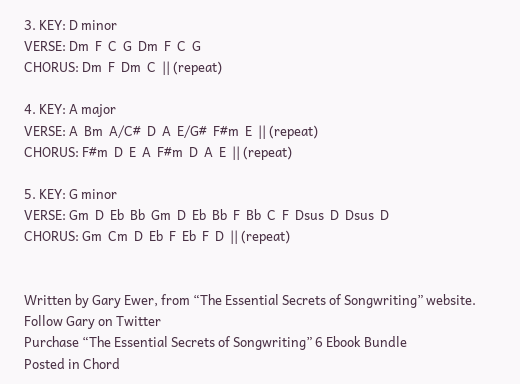3. KEY: D minor
VERSE: Dm  F  C  G  Dm  F  C  G
CHORUS: Dm  F  Dm  C  || (repeat)

4. KEY: A major
VERSE: A  Bm  A/C#  D  A  E/G#  F#m  E  || (repeat)
CHORUS: F#m  D  E  A  F#m  D  A  E  || (repeat)

5. KEY: G minor
VERSE: Gm  D  Eb  Bb  Gm  D  Eb  Bb  F  Bb  C  F  Dsus  D  Dsus  D
CHORUS: Gm  Cm  D  Eb  F  Eb  F  D  || (repeat)


Written by Gary Ewer, from “The Essential Secrets of Songwriting” website.
Follow Gary on Twitter
Purchase “The Essential Secrets of Songwriting” 6 Ebook Bundle
Posted in Chord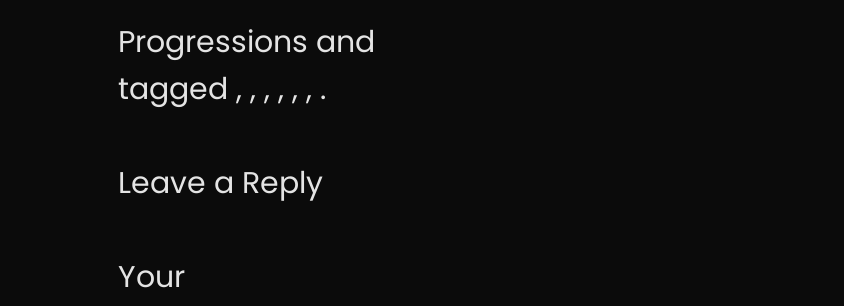Progressions and tagged , , , , , , .

Leave a Reply

Your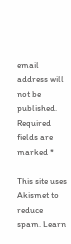email address will not be published. Required fields are marked *

This site uses Akismet to reduce spam. Learn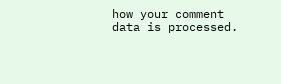how your comment data is processed.